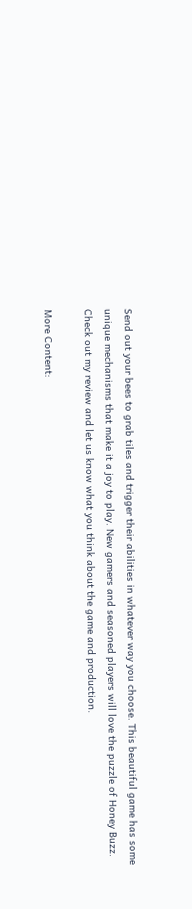Send out your bees to grab tiles and trigger their abilities in whatever way you choose. This beautiful game has some unique mechanisms that make it a joy to play. New gamers and seasoned players will love the puzzle of Honey Buzz. Check out my review and let us know what you think about the game and production.

More Content: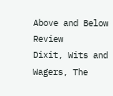Above and Below Review
Dixit, Wits and Wagers, The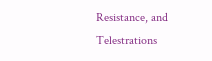Resistance, and Telestrations